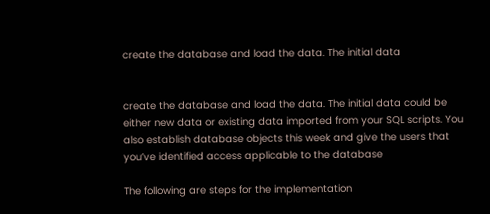create the database and load the data. The initial data


create the database and load the data. The initial data could be either new data or existing data imported from your SQL scripts. You also establish database objects this week and give the users that you’ve identified access applicable to the database

The following are steps for the implementation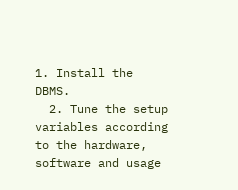1. Install the DBMS.
  2. Tune the setup variables according to the hardware, software and usage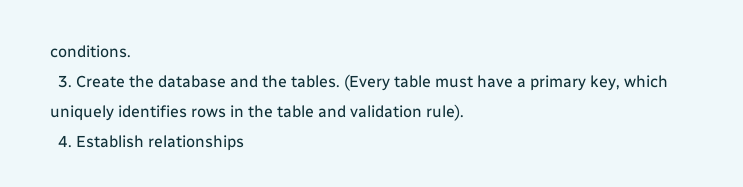conditions.
  3. Create the database and the tables. (Every table must have a primary key, which uniquely identifies rows in the table and validation rule).
  4. Establish relationships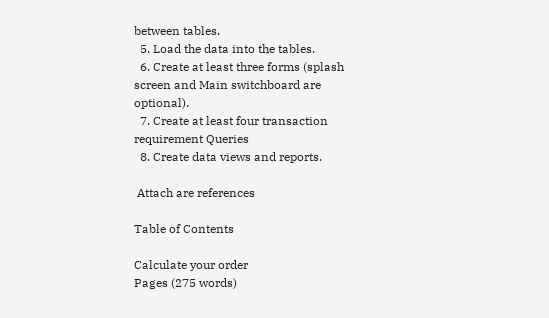between tables.
  5. Load the data into the tables.
  6. Create at least three forms (splash screen and Main switchboard are optional).
  7. Create at least four transaction requirement Queries
  8. Create data views and reports.

 Attach are references

Table of Contents

Calculate your order
Pages (275 words)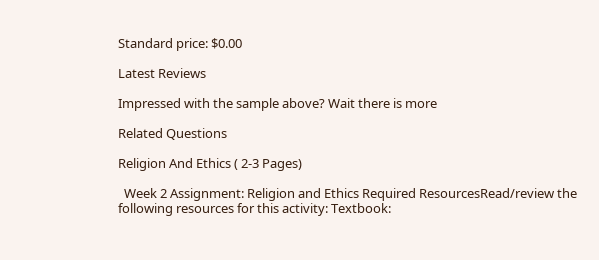Standard price: $0.00

Latest Reviews

Impressed with the sample above? Wait there is more

Related Questions

Religion And Ethics ( 2-3 Pages)

  Week 2 Assignment: Religion and Ethics Required ResourcesRead/review the following resources for this activity: Textbook: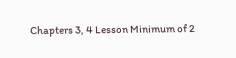Chapters 3, 4 Lesson Minimum of 2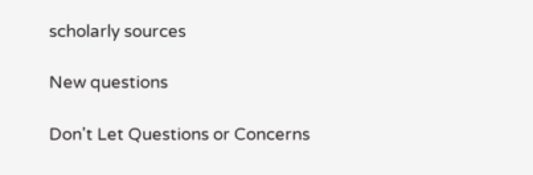scholarly sources

New questions

Don't Let Questions or Concerns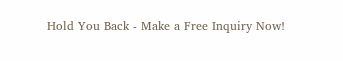Hold You Back - Make a Free Inquiry Now!